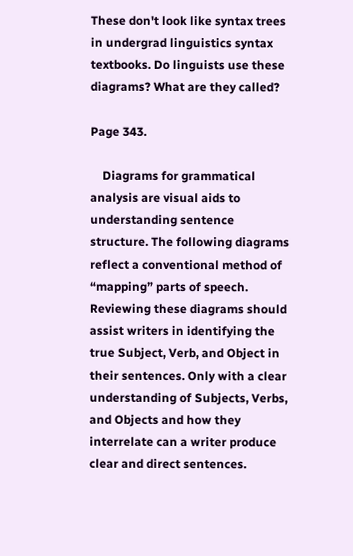These don't look like syntax trees in undergrad linguistics syntax textbooks. Do linguists use these diagrams? What are they called?

Page 343.

    Diagrams for grammatical analysis are visual aids to understanding sentence structure. The following diagrams reflect a conventional method of “mapping” parts of speech. Reviewing these diagrams should assist writers in identifying the true Subject, Verb, and Object in their sentences. Only with a clear understanding of Subjects, Verbs, and Objects and how they interrelate can a writer produce clear and direct sentences.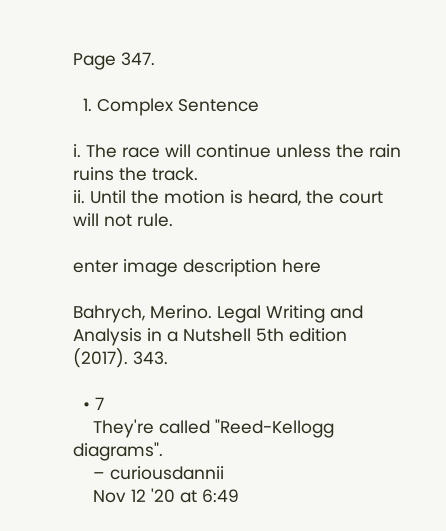Page 347.

  1. Complex Sentence

i. The race will continue unless the rain ruins the track.
ii. Until the motion is heard, the court will not rule.

enter image description here

Bahrych, Merino. Legal Writing and Analysis in a Nutshell 5th edition (2017). 343.

  • 7
    They're called "Reed-Kellogg diagrams".
    – curiousdannii
    Nov 12 '20 at 6:49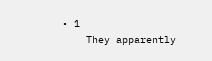• 1
    They apparently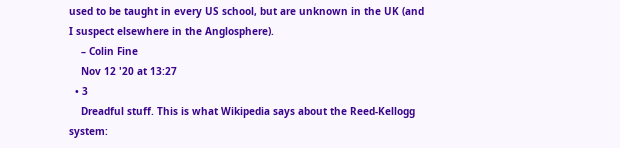used to be taught in every US school, but are unknown in the UK (and I suspect elsewhere in the Anglosphere).
    – Colin Fine
    Nov 12 '20 at 13:27
  • 3
    Dreadful stuff. This is what Wikipedia says about the Reed-Kellogg system: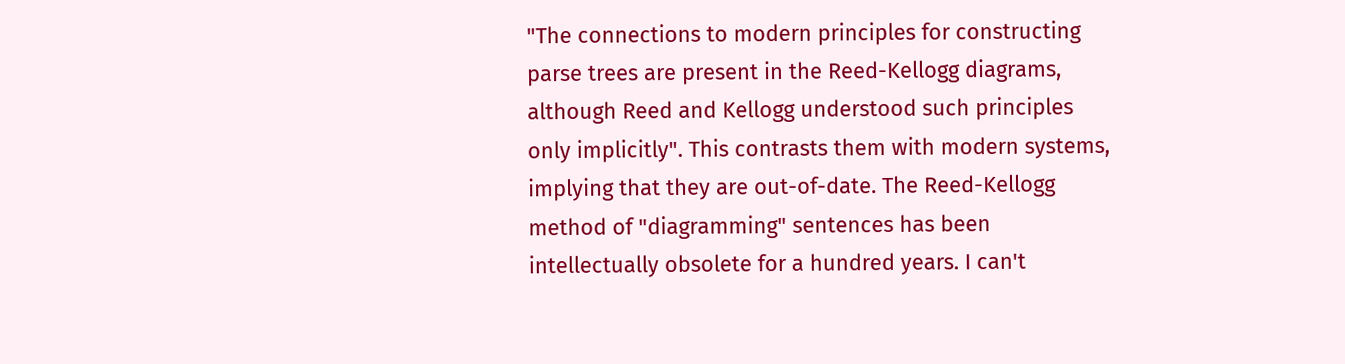"The connections to modern principles for constructing parse trees are present in the Reed-Kellogg diagrams, although Reed and Kellogg understood such principles only implicitly". This contrasts them with modern systems, implying that they are out-of-date. The Reed-Kellogg method of "diagramming" sentences has been intellectually obsolete for a hundred years. I can't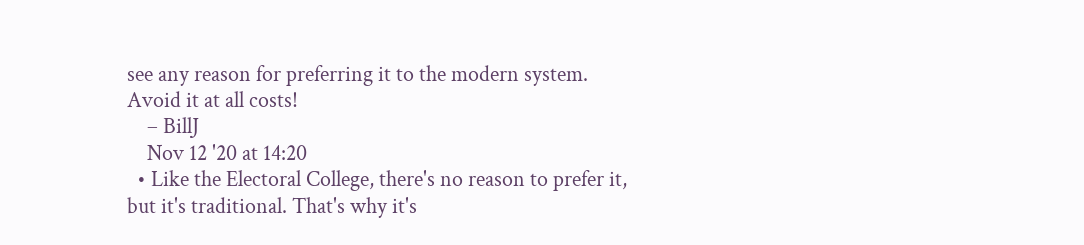see any reason for preferring it to the modern system. Avoid it at all costs!
    – BillJ
    Nov 12 '20 at 14:20
  • Like the Electoral College, there's no reason to prefer it, but it's traditional. That's why it's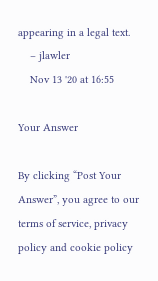appearing in a legal text.
    – jlawler
    Nov 13 '20 at 16:55

Your Answer

By clicking “Post Your Answer”, you agree to our terms of service, privacy policy and cookie policy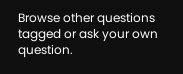Browse other questions tagged or ask your own question.